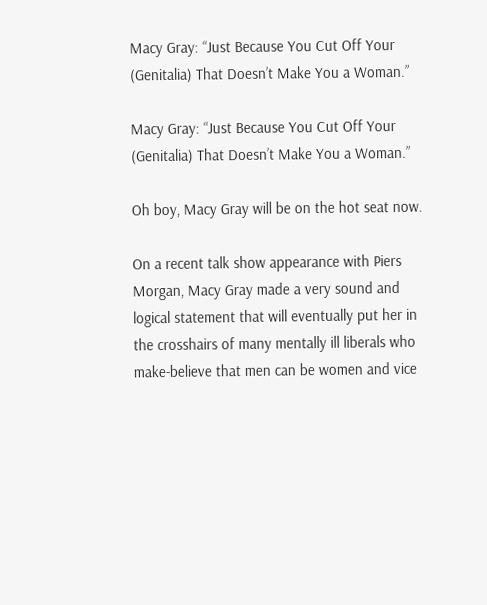Macy Gray: “Just Because You Cut Off Your (Genitalia) That Doesn’t Make You a Woman.”

Macy Gray: “Just Because You Cut Off Your (Genitalia) That Doesn’t Make You a Woman.”

Oh boy, Macy Gray will be on the hot seat now.

On a recent talk show appearance with Piers Morgan, Macy Gray made a very sound and logical statement that will eventually put her in the crosshairs of many mentally ill liberals who make-believe that men can be women and vice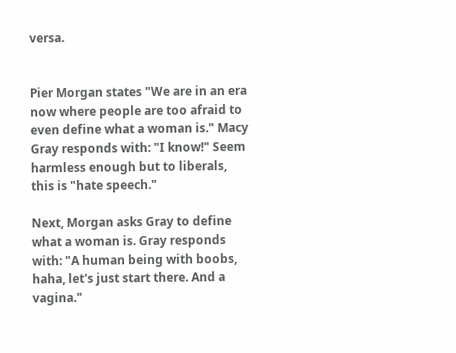versa.


Pier Morgan states "We are in an era now where people are too afraid to even define what a woman is." Macy Gray responds with: "I know!" Seem harmless enough but to liberals, this is "hate speech."

Next, Morgan asks Gray to define what a woman is. Gray responds with: "A human being with boobs, haha, let's just start there. And a vagina."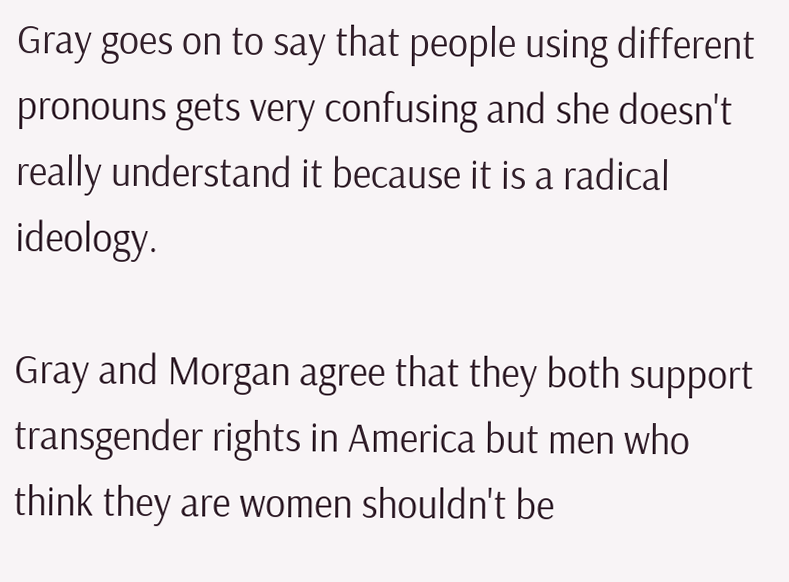Gray goes on to say that people using different pronouns gets very confusing and she doesn't really understand it because it is a radical ideology.

Gray and Morgan agree that they both support transgender rights in America but men who think they are women shouldn't be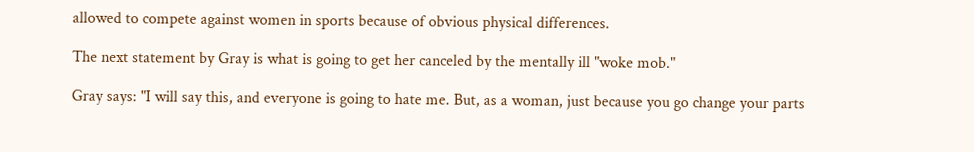allowed to compete against women in sports because of obvious physical differences.

The next statement by Gray is what is going to get her canceled by the mentally ill "woke mob."

Gray says: "I will say this, and everyone is going to hate me. But, as a woman, just because you go change your parts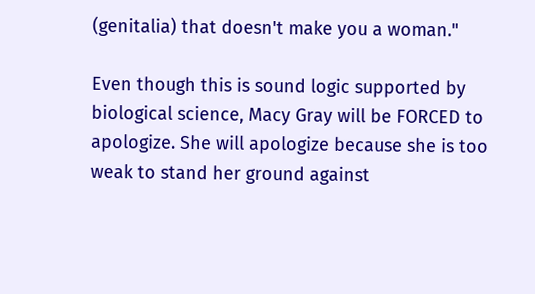(genitalia) that doesn't make you a woman."

Even though this is sound logic supported by biological science, Macy Gray will be FORCED to apologize. She will apologize because she is too weak to stand her ground against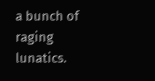a bunch of raging lunatics.